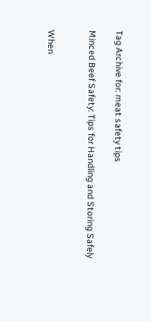Tag Archive for: meat safety tips

Minced Beef Safety: Tips for Handling and Storing Safely


When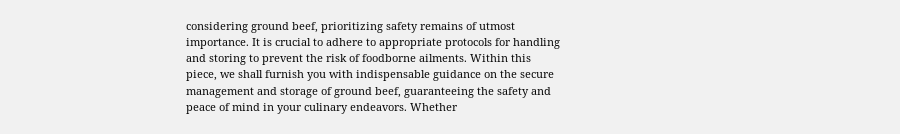considering ground beef, prioritizing safety remains of utmost importance. It is crucial to adhere to appropriate protocols for handling and storing to prevent the risk of foodborne ailments. Within this piece, we shall furnish you with indispensable guidance on the secure management and storage of ground beef, guaranteeing the safety and peace of mind in your culinary endeavors. Whether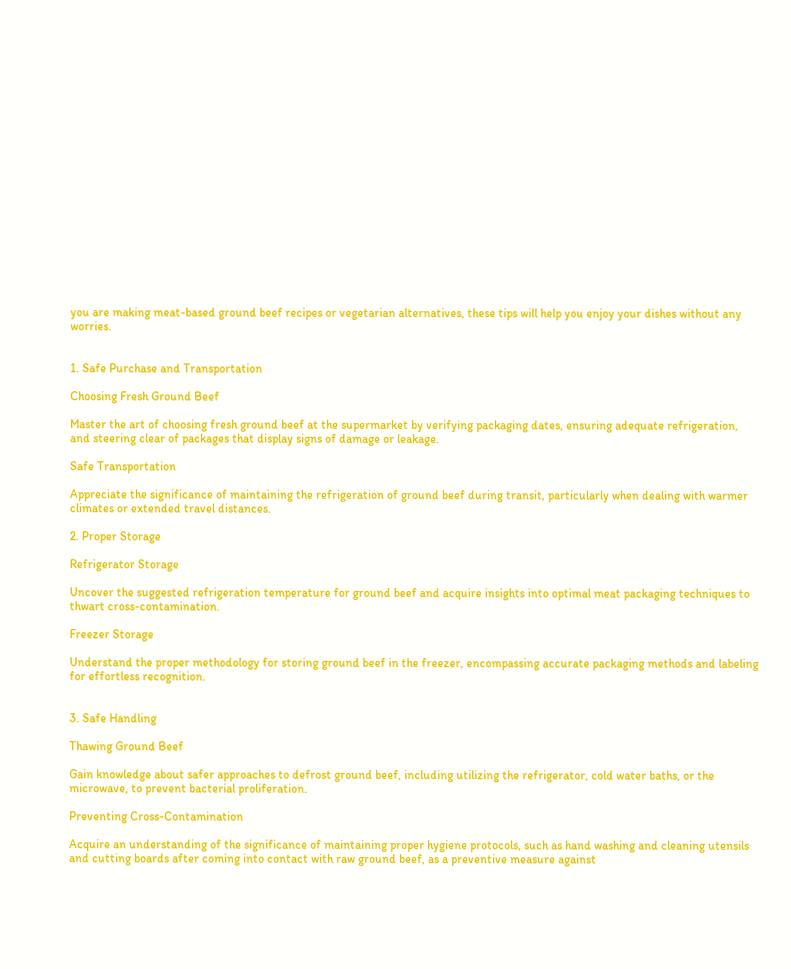you are making meat-based ground beef recipes or vegetarian alternatives, these tips will help you enjoy your dishes without any worries.


1. Safe Purchase and Transportation

Choosing Fresh Ground Beef

Master the art of choosing fresh ground beef at the supermarket by verifying packaging dates, ensuring adequate refrigeration, and steering clear of packages that display signs of damage or leakage.

Safe Transportation

Appreciate the significance of maintaining the refrigeration of ground beef during transit, particularly when dealing with warmer climates or extended travel distances.

2. Proper Storage

Refrigerator Storage

Uncover the suggested refrigeration temperature for ground beef and acquire insights into optimal meat packaging techniques to thwart cross-contamination.

Freezer Storage

Understand the proper methodology for storing ground beef in the freezer, encompassing accurate packaging methods and labeling for effortless recognition.


3. Safe Handling

Thawing Ground Beef

Gain knowledge about safer approaches to defrost ground beef, including utilizing the refrigerator, cold water baths, or the microwave, to prevent bacterial proliferation.

Preventing Cross-Contamination

Acquire an understanding of the significance of maintaining proper hygiene protocols, such as hand washing and cleaning utensils and cutting boards after coming into contact with raw ground beef, as a preventive measure against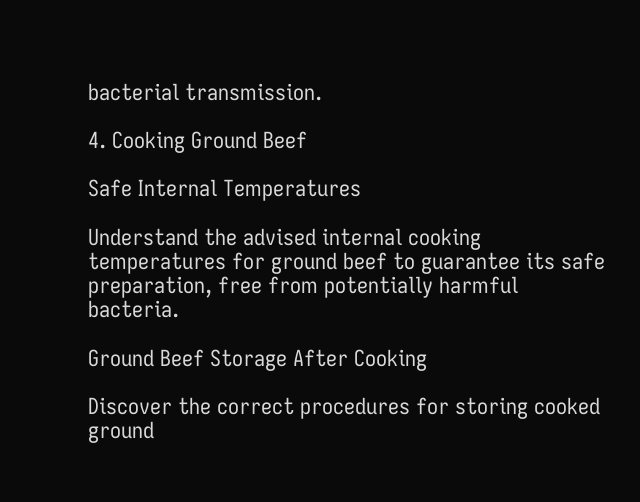bacterial transmission.

4. Cooking Ground Beef

Safe Internal Temperatures

Understand the advised internal cooking temperatures for ground beef to guarantee its safe preparation, free from potentially harmful bacteria.

Ground Beef Storage After Cooking

Discover the correct procedures for storing cooked ground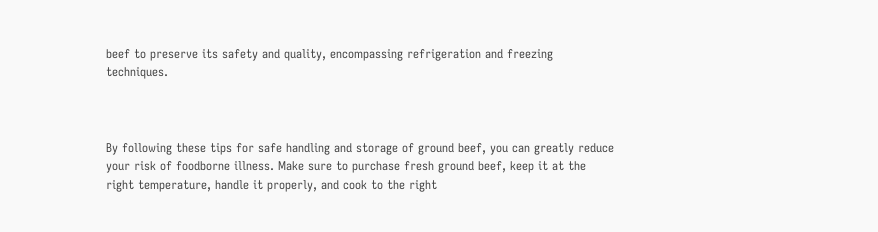beef to preserve its safety and quality, encompassing refrigeration and freezing techniques.



By following these tips for safe handling and storage of ground beef, you can greatly reduce your risk of foodborne illness. Make sure to purchase fresh ground beef, keep it at the right temperature, handle it properly, and cook to the right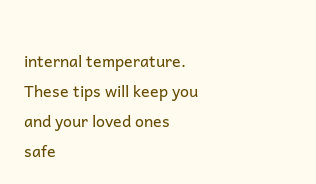internal temperature. These tips will keep you and your loved ones safe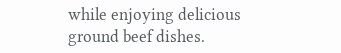while enjoying delicious ground beef dishes.